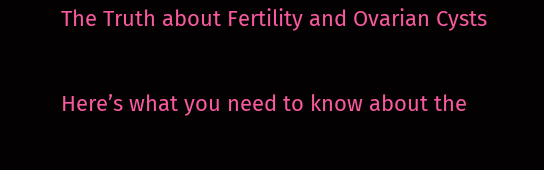The Truth about Fertility and Ovarian Cysts

Here’s what you need to know about the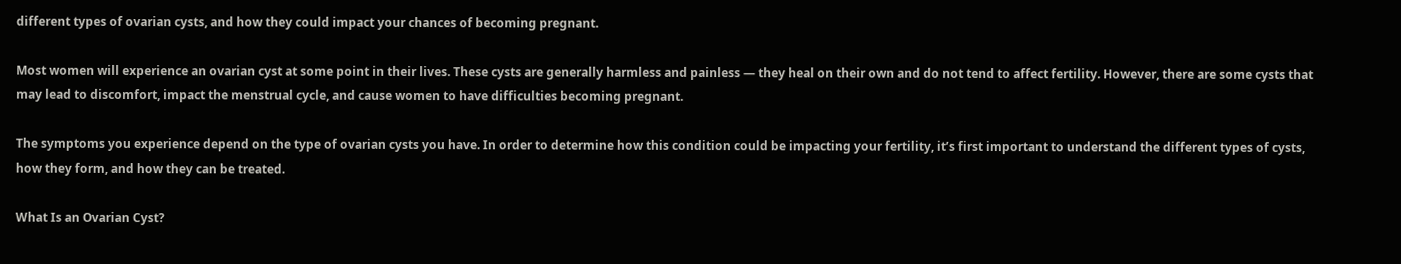different types of ovarian cysts, and how they could impact your chances of becoming pregnant.

Most women will experience an ovarian cyst at some point in their lives. These cysts are generally harmless and painless — they heal on their own and do not tend to affect fertility. However, there are some cysts that may lead to discomfort, impact the menstrual cycle, and cause women to have difficulties becoming pregnant.

The symptoms you experience depend on the type of ovarian cysts you have. In order to determine how this condition could be impacting your fertility, it’s first important to understand the different types of cysts, how they form, and how they can be treated.

What Is an Ovarian Cyst?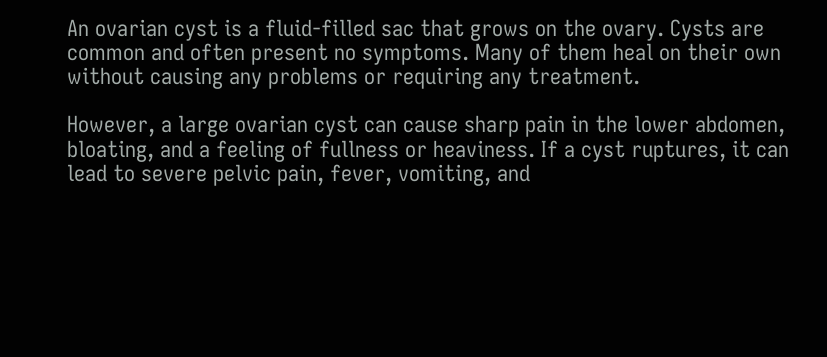An ovarian cyst is a fluid-filled sac that grows on the ovary. Cysts are common and often present no symptoms. Many of them heal on their own without causing any problems or requiring any treatment.

However, a large ovarian cyst can cause sharp pain in the lower abdomen, bloating, and a feeling of fullness or heaviness. If a cyst ruptures, it can lead to severe pelvic pain, fever, vomiting, and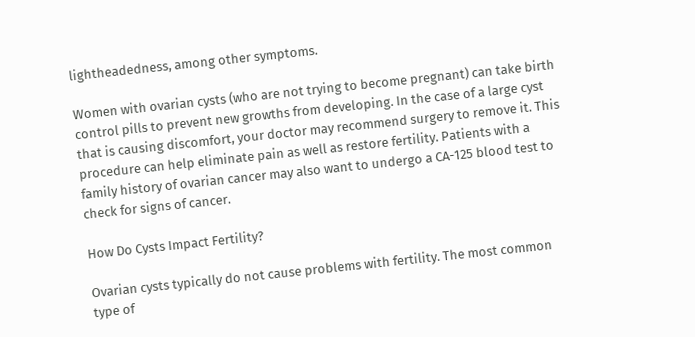lightheadedness, among other symptoms.

Women with ovarian cysts (who are not trying to become pregnant) can take birth control pills to prevent new growths from developing. In the case of a large cyst that is causing discomfort, your doctor may recommend surgery to remove it. This procedure can help eliminate pain as well as restore fertility. Patients with a family history of ovarian cancer may also want to undergo a CA-125 blood test to check for signs of cancer.

How Do Cysts Impact Fertility?

Ovarian cysts typically do not cause problems with fertility. The most common type of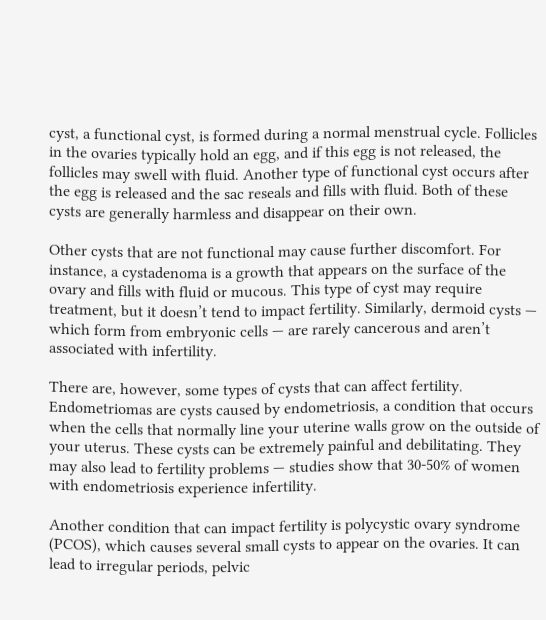cyst, a functional cyst, is formed during a normal menstrual cycle. Follicles in the ovaries typically hold an egg, and if this egg is not released, the follicles may swell with fluid. Another type of functional cyst occurs after the egg is released and the sac reseals and fills with fluid. Both of these cysts are generally harmless and disappear on their own.

Other cysts that are not functional may cause further discomfort. For instance, a cystadenoma is a growth that appears on the surface of the ovary and fills with fluid or mucous. This type of cyst may require treatment, but it doesn’t tend to impact fertility. Similarly, dermoid cysts — which form from embryonic cells — are rarely cancerous and aren’t associated with infertility.

There are, however, some types of cysts that can affect fertility. Endometriomas are cysts caused by endometriosis, a condition that occurs when the cells that normally line your uterine walls grow on the outside of your uterus. These cysts can be extremely painful and debilitating. They may also lead to fertility problems — studies show that 30-50% of women with endometriosis experience infertility.

Another condition that can impact fertility is polycystic ovary syndrome (PCOS), which causes several small cysts to appear on the ovaries. It can lead to irregular periods, pelvic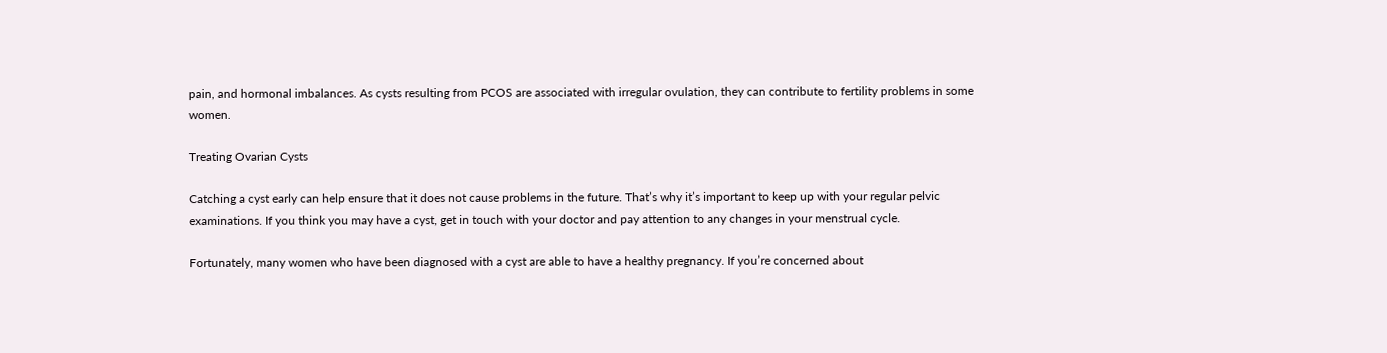pain, and hormonal imbalances. As cysts resulting from PCOS are associated with irregular ovulation, they can contribute to fertility problems in some women.

Treating Ovarian Cysts

Catching a cyst early can help ensure that it does not cause problems in the future. That’s why it’s important to keep up with your regular pelvic examinations. If you think you may have a cyst, get in touch with your doctor and pay attention to any changes in your menstrual cycle.

Fortunately, many women who have been diagnosed with a cyst are able to have a healthy pregnancy. If you’re concerned about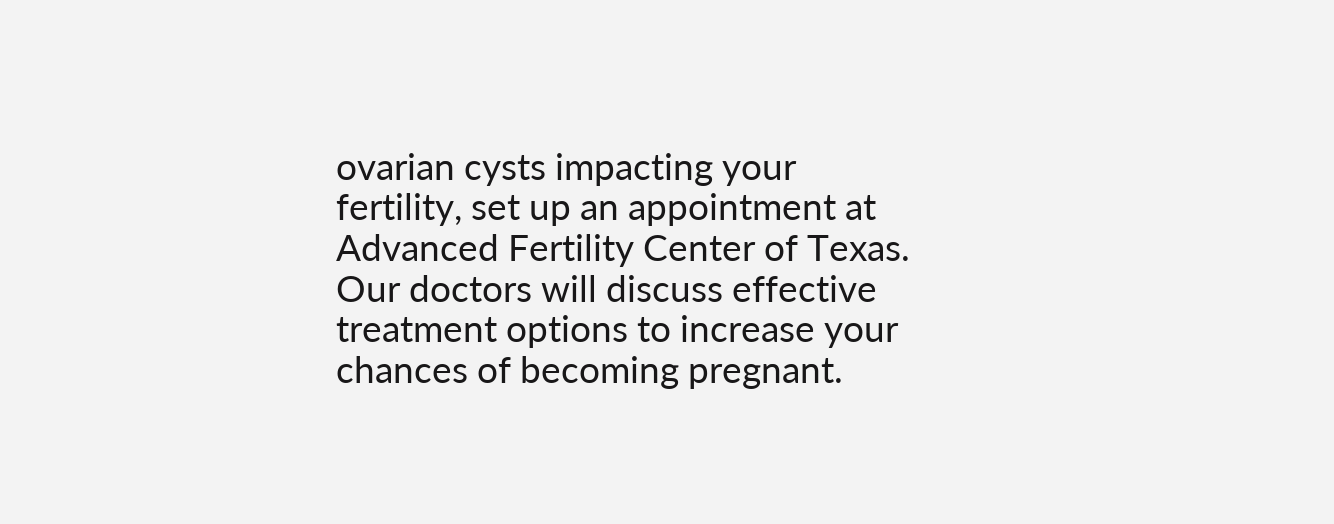ovarian cysts impacting your fertility, set up an appointment at Advanced Fertility Center of Texas. Our doctors will discuss effective treatment options to increase your chances of becoming pregnant.